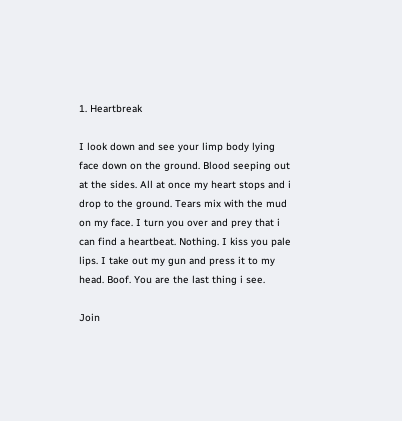1. Heartbreak

I look down and see your limp body lying face down on the ground. Blood seeping out at the sides. All at once my heart stops and i drop to the ground. Tears mix with the mud on my face. I turn you over and prey that i can find a heartbeat. Nothing. I kiss you pale lips. I take out my gun and press it to my head. Boof. You are the last thing i see.

Join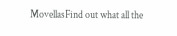MovellasFind out what all the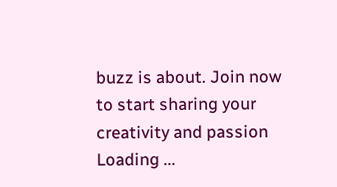buzz is about. Join now to start sharing your creativity and passion
Loading ...